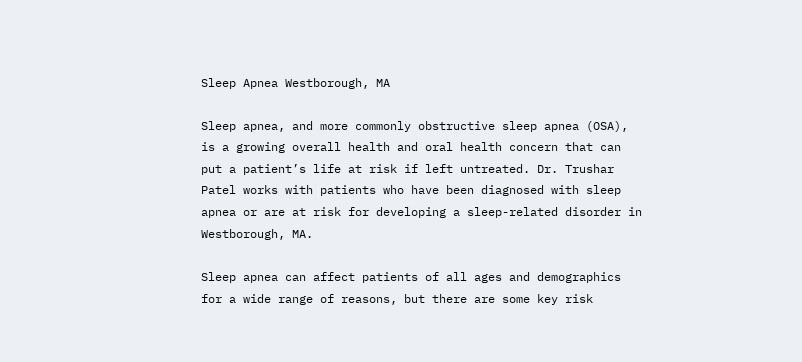Sleep Apnea Westborough, MA

Sleep apnea, and more commonly obstructive sleep apnea (OSA), is a growing overall health and oral health concern that can put a patient’s life at risk if left untreated. Dr. Trushar Patel works with patients who have been diagnosed with sleep apnea or are at risk for developing a sleep-related disorder in Westborough, MA.

Sleep apnea can affect patients of all ages and demographics for a wide range of reasons, but there are some key risk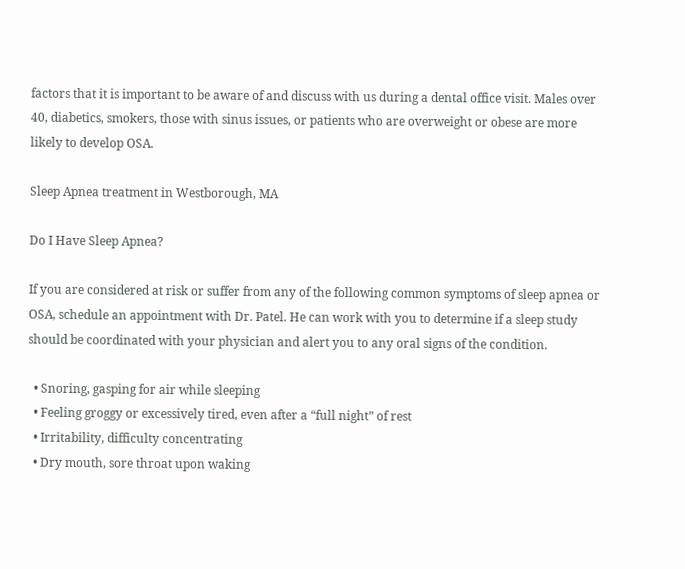factors that it is important to be aware of and discuss with us during a dental office visit. Males over 40, diabetics, smokers, those with sinus issues, or patients who are overweight or obese are more likely to develop OSA.

Sleep Apnea treatment in Westborough, MA

Do I Have Sleep Apnea?

If you are considered at risk or suffer from any of the following common symptoms of sleep apnea or OSA, schedule an appointment with Dr. Patel. He can work with you to determine if a sleep study should be coordinated with your physician and alert you to any oral signs of the condition.

  • Snoring, gasping for air while sleeping
  • Feeling groggy or excessively tired, even after a “full night” of rest
  • Irritability, difficulty concentrating
  • Dry mouth, sore throat upon waking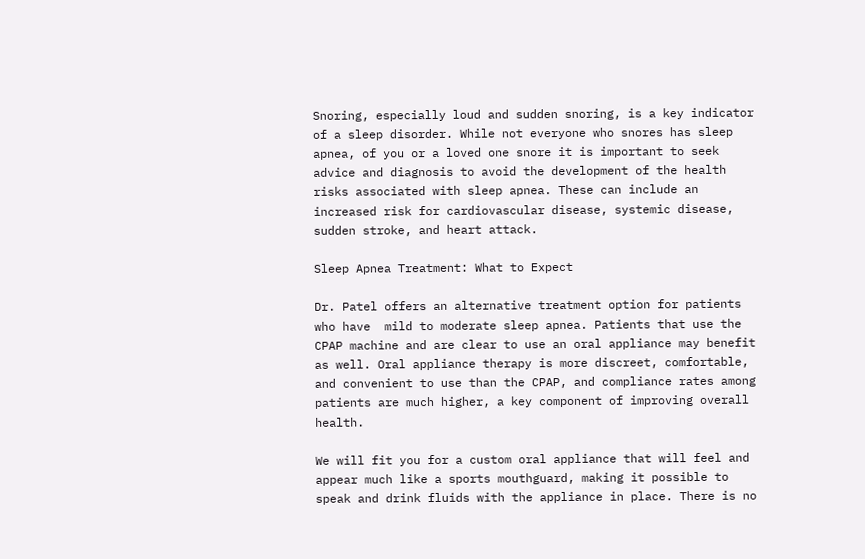Snoring, especially loud and sudden snoring, is a key indicator of a sleep disorder. While not everyone who snores has sleep apnea, of you or a loved one snore it is important to seek advice and diagnosis to avoid the development of the health risks associated with sleep apnea. These can include an increased risk for cardiovascular disease, systemic disease, sudden stroke, and heart attack.

Sleep Apnea Treatment: What to Expect

Dr. Patel offers an alternative treatment option for patients who have  mild to moderate sleep apnea. Patients that use the CPAP machine and are clear to use an oral appliance may benefit as well. Oral appliance therapy is more discreet, comfortable, and convenient to use than the CPAP, and compliance rates among patients are much higher, a key component of improving overall health.

We will fit you for a custom oral appliance that will feel and appear much like a sports mouthguard, making it possible to speak and drink fluids with the appliance in place. There is no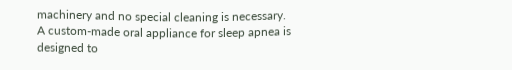machinery and no special cleaning is necessary. A custom-made oral appliance for sleep apnea is designed to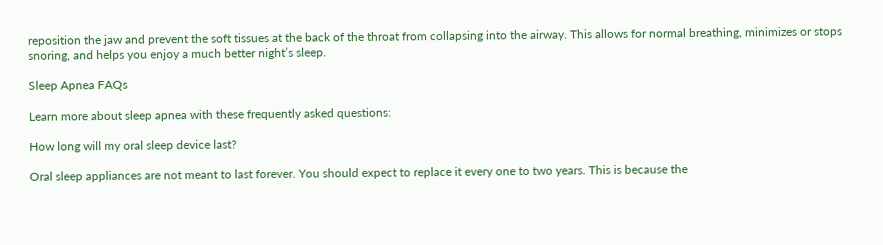reposition the jaw and prevent the soft tissues at the back of the throat from collapsing into the airway. This allows for normal breathing, minimizes or stops snoring, and helps you enjoy a much better night’s sleep.

Sleep Apnea FAQs

Learn more about sleep apnea with these frequently asked questions:

How long will my oral sleep device last?

Oral sleep appliances are not meant to last forever. You should expect to replace it every one to two years. This is because the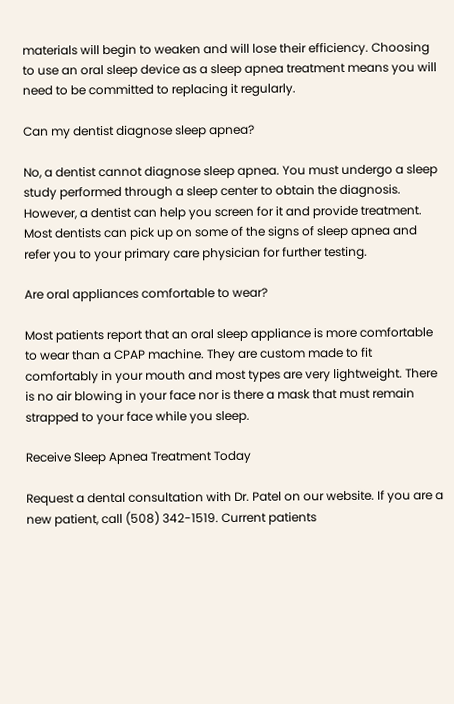materials will begin to weaken and will lose their efficiency. Choosing to use an oral sleep device as a sleep apnea treatment means you will need to be committed to replacing it regularly.

Can my dentist diagnose sleep apnea?

No, a dentist cannot diagnose sleep apnea. You must undergo a sleep study performed through a sleep center to obtain the diagnosis. However, a dentist can help you screen for it and provide treatment. Most dentists can pick up on some of the signs of sleep apnea and refer you to your primary care physician for further testing.

Are oral appliances comfortable to wear?

Most patients report that an oral sleep appliance is more comfortable to wear than a CPAP machine. They are custom made to fit comfortably in your mouth and most types are very lightweight. There is no air blowing in your face nor is there a mask that must remain strapped to your face while you sleep.

Receive Sleep Apnea Treatment Today

Request a dental consultation with Dr. Patel on our website. If you are a new patient, call (508) 342-1519. Current patients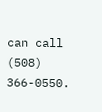can call (508) 366-0550.